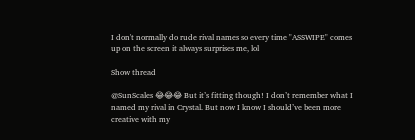I don't normally do rude rival names so every time "ASSWIPE" comes up on the screen it always surprises me, lol

Show thread

@SunScales 😂😂😂 But it’s fitting though! I don’t remember what I named my rival in Crystal. But now I know I should’ve been more creative with my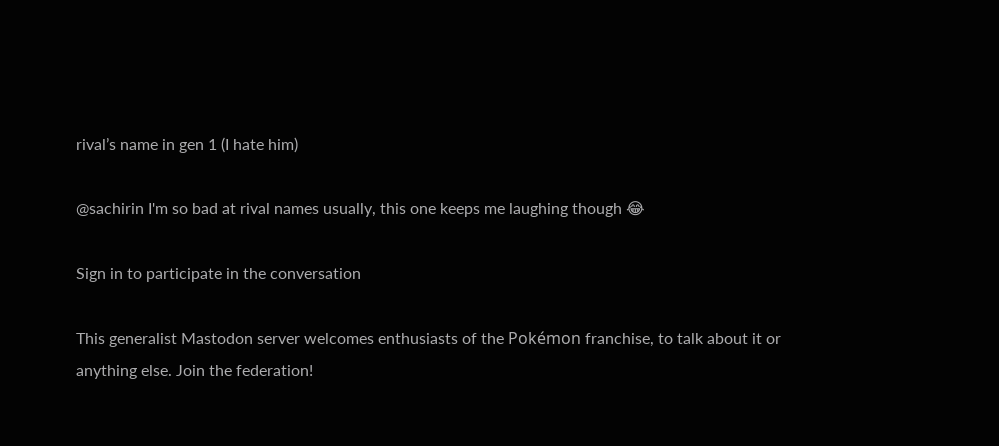rival’s name in gen 1 (I hate him)

@sachirin I'm so bad at rival names usually, this one keeps me laughing though 😂

Sign in to participate in the conversation

This generalist Mastodon server welcomes enthusiasts of the Pokémon franchise, to talk about it or anything else. Join the federation!